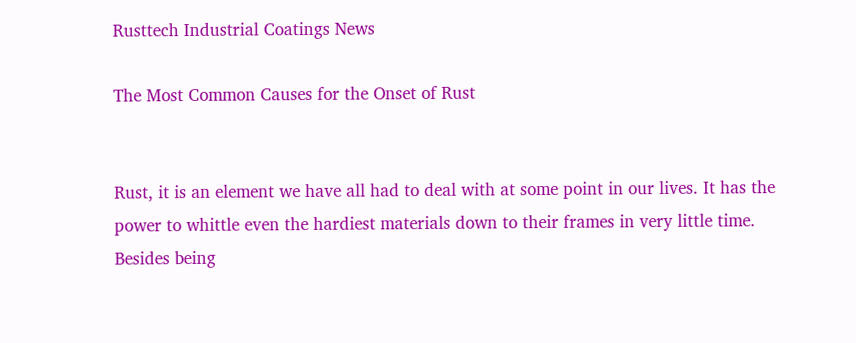Rusttech Industrial Coatings News

The Most Common Causes for the Onset of Rust


Rust, it is an element we have all had to deal with at some point in our lives. It has the power to whittle even the hardiest materials down to their frames in very little time. Besides being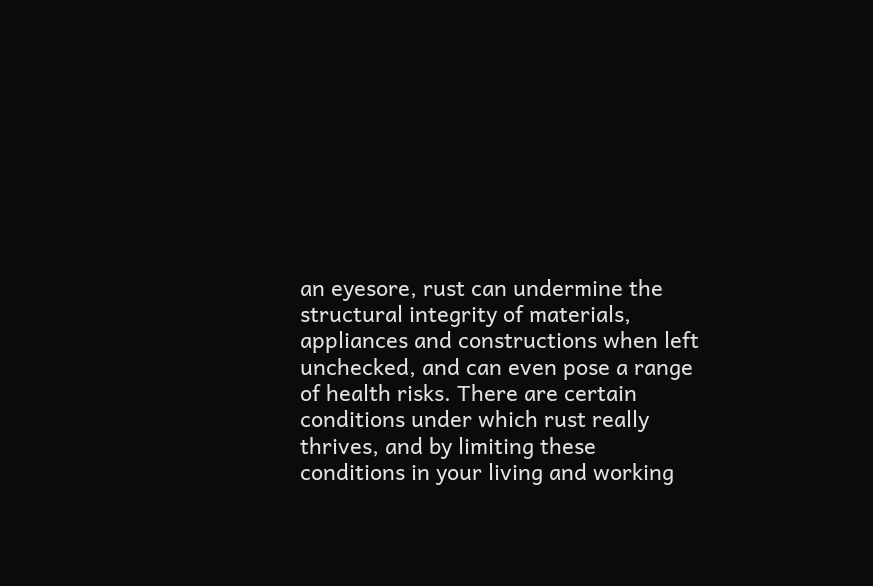an eyesore, rust can undermine the structural integrity of materials, appliances and constructions when left unchecked, and can even pose a range of health risks. There are certain conditions under which rust really thrives, and by limiting these conditions in your living and working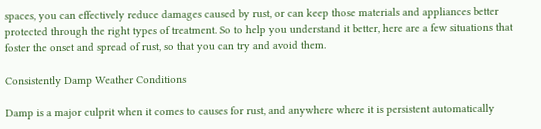spaces, you can effectively reduce damages caused by rust, or can keep those materials and appliances better protected through the right types of treatment. So to help you understand it better, here are a few situations that foster the onset and spread of rust, so that you can try and avoid them.

Consistently Damp Weather Conditions

Damp is a major culprit when it comes to causes for rust, and anywhere where it is persistent automatically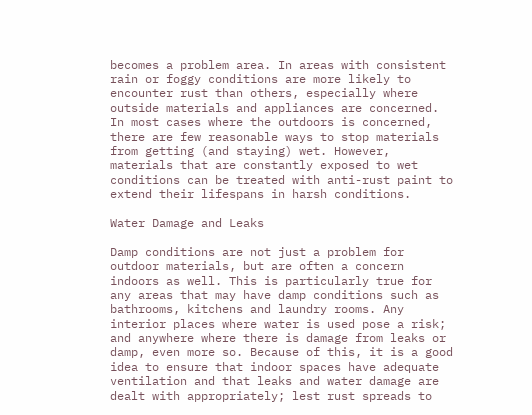becomes a problem area. In areas with consistent rain or foggy conditions are more likely to encounter rust than others, especially where outside materials and appliances are concerned.  In most cases where the outdoors is concerned, there are few reasonable ways to stop materials from getting (and staying) wet. However, materials that are constantly exposed to wet conditions can be treated with anti-rust paint to extend their lifespans in harsh conditions.

Water Damage and Leaks

Damp conditions are not just a problem for outdoor materials, but are often a concern indoors as well. This is particularly true for any areas that may have damp conditions such as bathrooms, kitchens and laundry rooms. Any interior places where water is used pose a risk; and anywhere where there is damage from leaks or damp, even more so. Because of this, it is a good idea to ensure that indoor spaces have adequate ventilation and that leaks and water damage are dealt with appropriately; lest rust spreads to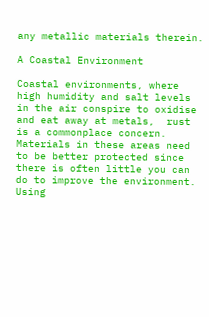any metallic materials therein.

A Coastal Environment

Coastal environments, where high humidity and salt levels in the air conspire to oxidise and eat away at metals,  rust is a commonplace concern. Materials in these areas need to be better protected since there is often little you can do to improve the environment. Using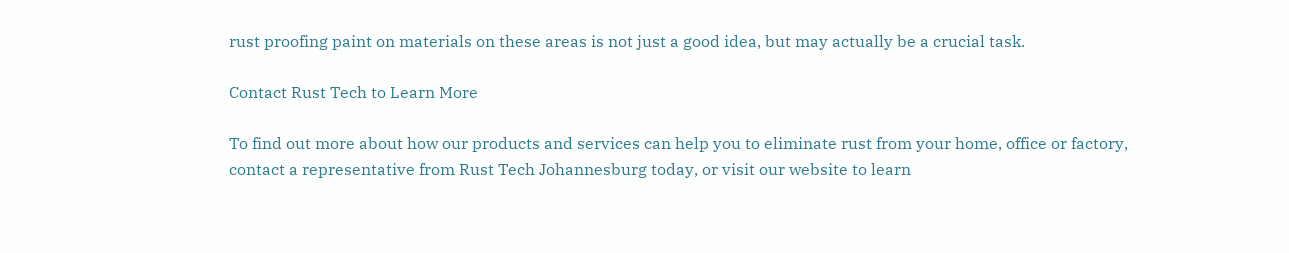rust proofing paint on materials on these areas is not just a good idea, but may actually be a crucial task.

Contact Rust Tech to Learn More

To find out more about how our products and services can help you to eliminate rust from your home, office or factory, contact a representative from Rust Tech Johannesburg today, or visit our website to learn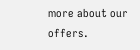more about our offers.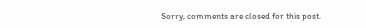Sorry, comments are closed for this post.